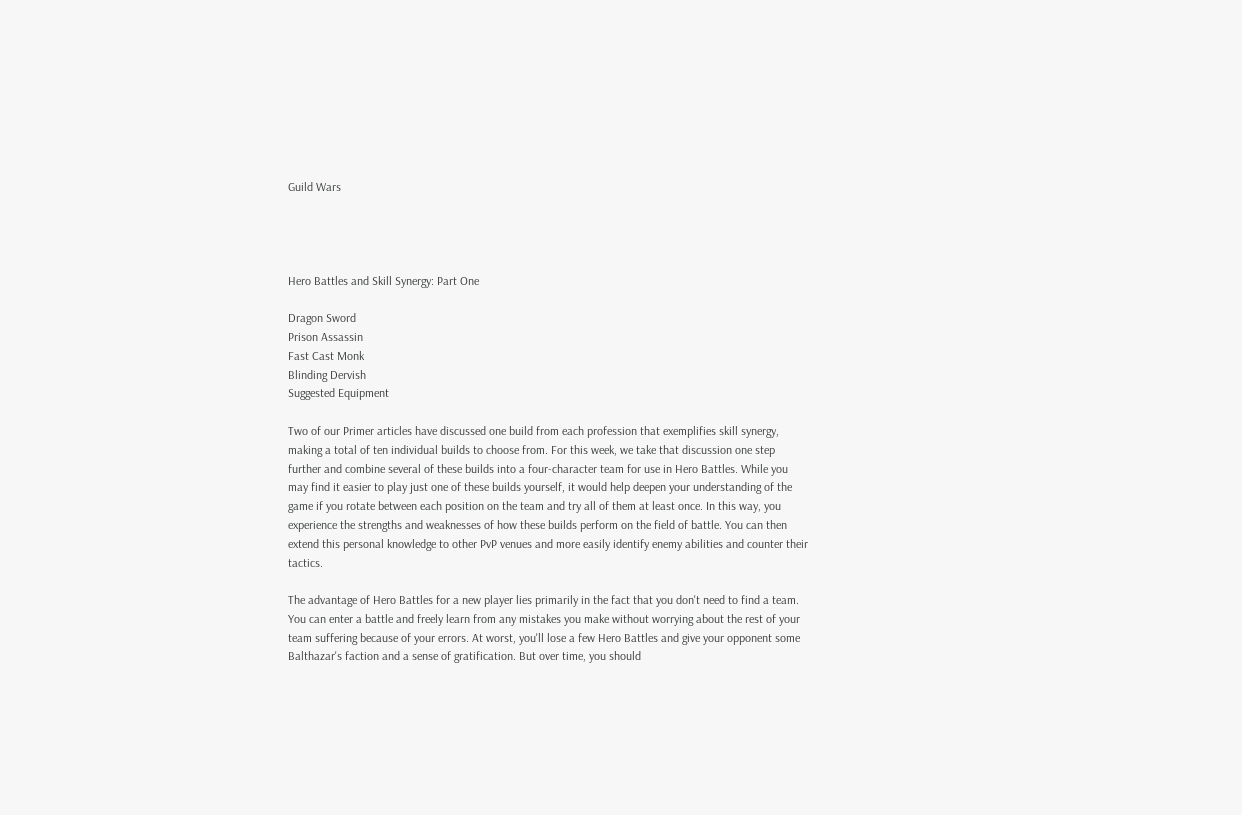Guild Wars




Hero Battles and Skill Synergy: Part One

Dragon Sword
Prison Assassin
Fast Cast Monk
Blinding Dervish
Suggested Equipment

Two of our Primer articles have discussed one build from each profession that exemplifies skill synergy, making a total of ten individual builds to choose from. For this week, we take that discussion one step further and combine several of these builds into a four-character team for use in Hero Battles. While you may find it easier to play just one of these builds yourself, it would help deepen your understanding of the game if you rotate between each position on the team and try all of them at least once. In this way, you experience the strengths and weaknesses of how these builds perform on the field of battle. You can then extend this personal knowledge to other PvP venues and more easily identify enemy abilities and counter their tactics.

The advantage of Hero Battles for a new player lies primarily in the fact that you don't need to find a team. You can enter a battle and freely learn from any mistakes you make without worrying about the rest of your team suffering because of your errors. At worst, you'll lose a few Hero Battles and give your opponent some Balthazar's faction and a sense of gratification. But over time, you should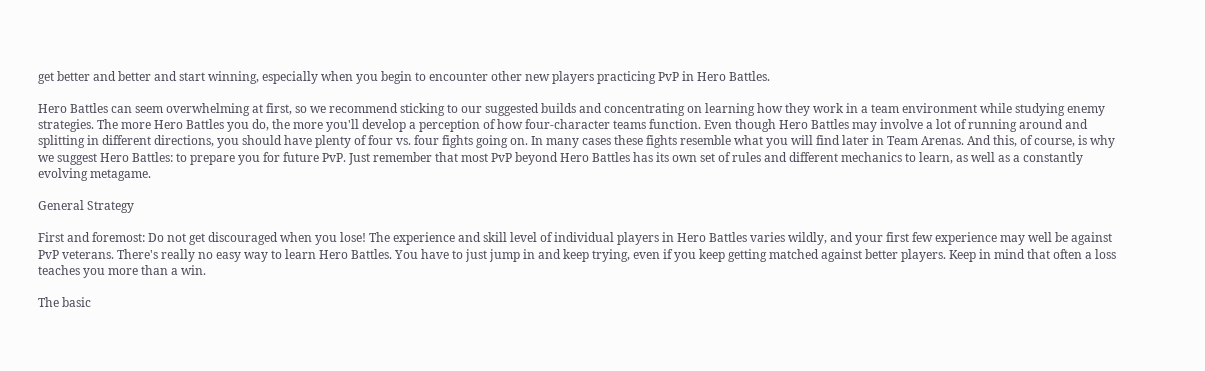get better and better and start winning, especially when you begin to encounter other new players practicing PvP in Hero Battles.

Hero Battles can seem overwhelming at first, so we recommend sticking to our suggested builds and concentrating on learning how they work in a team environment while studying enemy strategies. The more Hero Battles you do, the more you'll develop a perception of how four-character teams function. Even though Hero Battles may involve a lot of running around and splitting in different directions, you should have plenty of four vs. four fights going on. In many cases these fights resemble what you will find later in Team Arenas. And this, of course, is why we suggest Hero Battles: to prepare you for future PvP. Just remember that most PvP beyond Hero Battles has its own set of rules and different mechanics to learn, as well as a constantly evolving metagame.

General Strategy

First and foremost: Do not get discouraged when you lose! The experience and skill level of individual players in Hero Battles varies wildly, and your first few experience may well be against PvP veterans. There's really no easy way to learn Hero Battles. You have to just jump in and keep trying, even if you keep getting matched against better players. Keep in mind that often a loss teaches you more than a win.

The basic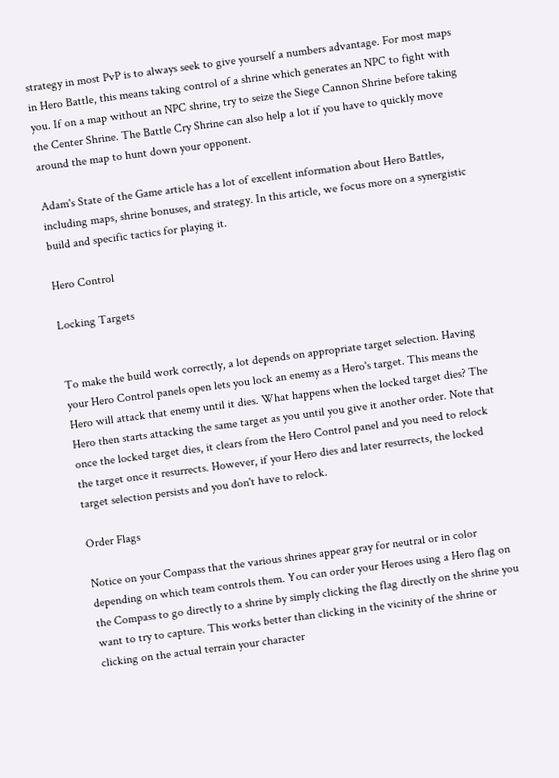strategy in most PvP is to always seek to give yourself a numbers advantage. For most maps in Hero Battle, this means taking control of a shrine which generates an NPC to fight with you. If on a map without an NPC shrine, try to seize the Siege Cannon Shrine before taking the Center Shrine. The Battle Cry Shrine can also help a lot if you have to quickly move around the map to hunt down your opponent.

Adam's State of the Game article has a lot of excellent information about Hero Battles, including maps, shrine bonuses, and strategy. In this article, we focus more on a synergistic build and specific tactics for playing it.

Hero Control

Locking Targets


To make the build work correctly, a lot depends on appropriate target selection. Having your Hero Control panels open lets you lock an enemy as a Hero's target. This means the Hero will attack that enemy until it dies. What happens when the locked target dies? The Hero then starts attacking the same target as you until you give it another order. Note that once the locked target dies, it clears from the Hero Control panel and you need to relock the target once it resurrects. However, if your Hero dies and later resurrects, the locked target selection persists and you don't have to relock.

Order Flags

Notice on your Compass that the various shrines appear gray for neutral or in color depending on which team controls them. You can order your Heroes using a Hero flag on the Compass to go directly to a shrine by simply clicking the flag directly on the shrine you want to try to capture. This works better than clicking in the vicinity of the shrine or clicking on the actual terrain your character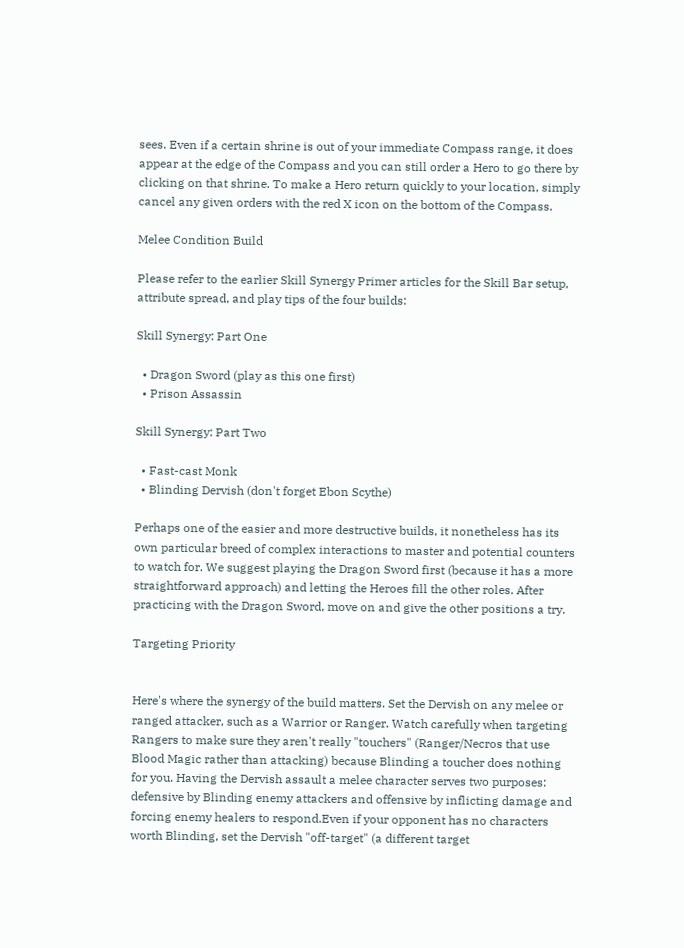sees. Even if a certain shrine is out of your immediate Compass range, it does appear at the edge of the Compass and you can still order a Hero to go there by clicking on that shrine. To make a Hero return quickly to your location, simply cancel any given orders with the red X icon on the bottom of the Compass.

Melee Condition Build

Please refer to the earlier Skill Synergy Primer articles for the Skill Bar setup, attribute spread, and play tips of the four builds:

Skill Synergy: Part One

  • Dragon Sword (play as this one first)
  • Prison Assassin

Skill Synergy: Part Two

  • Fast-cast Monk
  • Blinding Dervish (don't forget Ebon Scythe)

Perhaps one of the easier and more destructive builds, it nonetheless has its own particular breed of complex interactions to master and potential counters to watch for. We suggest playing the Dragon Sword first (because it has a more straightforward approach) and letting the Heroes fill the other roles. After practicing with the Dragon Sword, move on and give the other positions a try.

Targeting Priority


Here's where the synergy of the build matters. Set the Dervish on any melee or ranged attacker, such as a Warrior or Ranger. Watch carefully when targeting Rangers to make sure they aren't really "touchers" (Ranger/Necros that use Blood Magic rather than attacking) because Blinding a toucher does nothing for you. Having the Dervish assault a melee character serves two purposes: defensive by Blinding enemy attackers and offensive by inflicting damage and forcing enemy healers to respond.Even if your opponent has no characters worth Blinding, set the Dervish "off-target" (a different target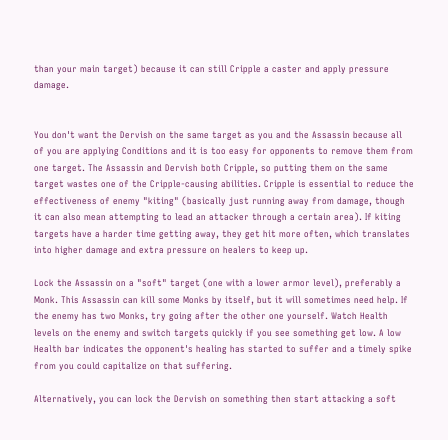than your main target) because it can still Cripple a caster and apply pressure damage.


You don't want the Dervish on the same target as you and the Assassin because all of you are applying Conditions and it is too easy for opponents to remove them from one target. The Assassin and Dervish both Cripple, so putting them on the same target wastes one of the Cripple-causing abilities. Cripple is essential to reduce the effectiveness of enemy "kiting" (basically just running away from damage, though it can also mean attempting to lead an attacker through a certain area). If kiting targets have a harder time getting away, they get hit more often, which translates into higher damage and extra pressure on healers to keep up.

Lock the Assassin on a "soft" target (one with a lower armor level), preferably a Monk. This Assassin can kill some Monks by itself, but it will sometimes need help. If the enemy has two Monks, try going after the other one yourself. Watch Health levels on the enemy and switch targets quickly if you see something get low. A low Health bar indicates the opponent's healing has started to suffer and a timely spike from you could capitalize on that suffering.

Alternatively, you can lock the Dervish on something then start attacking a soft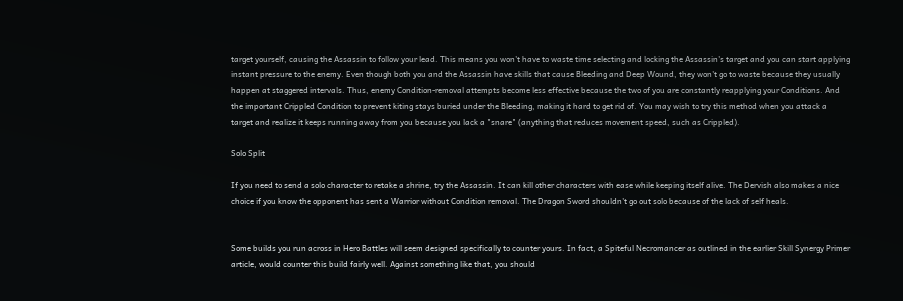target yourself, causing the Assassin to follow your lead. This means you won't have to waste time selecting and locking the Assassin's target and you can start applying instant pressure to the enemy. Even though both you and the Assassin have skills that cause Bleeding and Deep Wound, they won't go to waste because they usually happen at staggered intervals. Thus, enemy Condition-removal attempts become less effective because the two of you are constantly reapplying your Conditions. And the important Crippled Condition to prevent kiting stays buried under the Bleeding, making it hard to get rid of. You may wish to try this method when you attack a target and realize it keeps running away from you because you lack a "snare" (anything that reduces movement speed, such as Crippled).

Solo Split

If you need to send a solo character to retake a shrine, try the Assassin. It can kill other characters with ease while keeping itself alive. The Dervish also makes a nice choice if you know the opponent has sent a Warrior without Condition removal. The Dragon Sword shouldn't go out solo because of the lack of self heals.


Some builds you run across in Hero Battles will seem designed specifically to counter yours. In fact, a Spiteful Necromancer as outlined in the earlier Skill Synergy Primer article, would counter this build fairly well. Against something like that, you should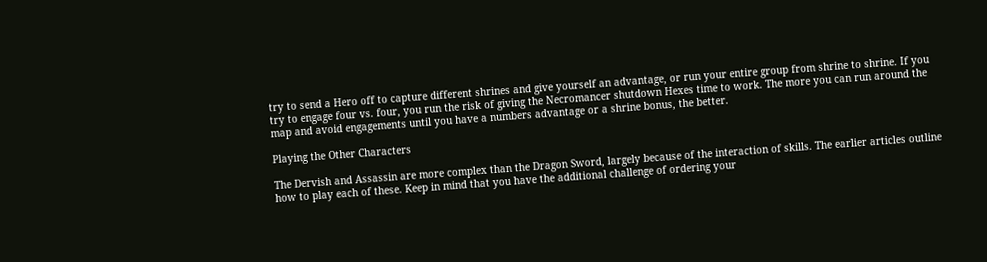try to send a Hero off to capture different shrines and give yourself an advantage, or run your entire group from shrine to shrine. If you try to engage four vs. four, you run the risk of giving the Necromancer shutdown Hexes time to work. The more you can run around the map and avoid engagements until you have a numbers advantage or a shrine bonus, the better.

Playing the Other Characters

The Dervish and Assassin are more complex than the Dragon Sword, largely because of the interaction of skills. The earlier articles outline how to play each of these. Keep in mind that you have the additional challenge of ordering your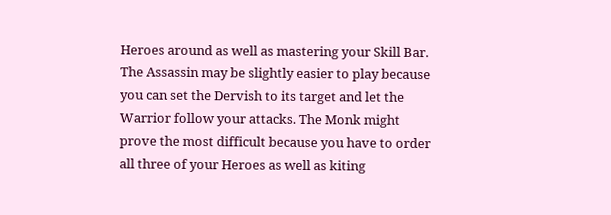Heroes around as well as mastering your Skill Bar. The Assassin may be slightly easier to play because you can set the Dervish to its target and let the Warrior follow your attacks. The Monk might prove the most difficult because you have to order all three of your Heroes as well as kiting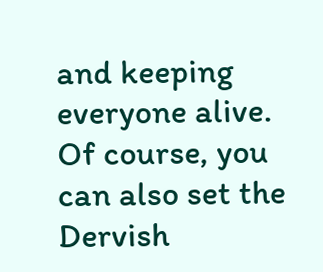and keeping everyone alive. Of course, you can also set the Dervish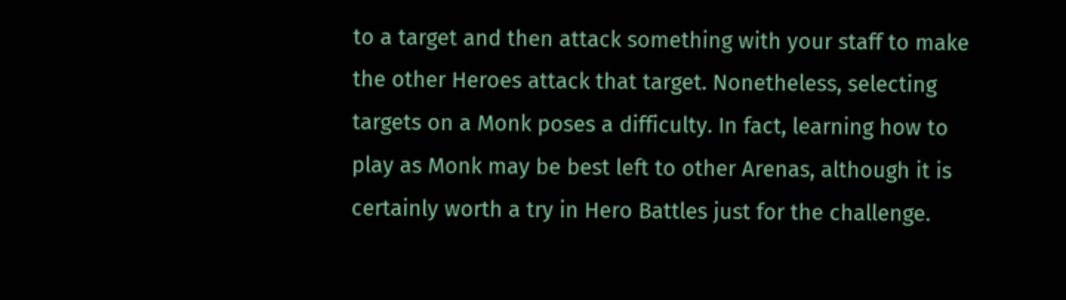to a target and then attack something with your staff to make the other Heroes attack that target. Nonetheless, selecting targets on a Monk poses a difficulty. In fact, learning how to play as Monk may be best left to other Arenas, although it is certainly worth a try in Hero Battles just for the challenge.